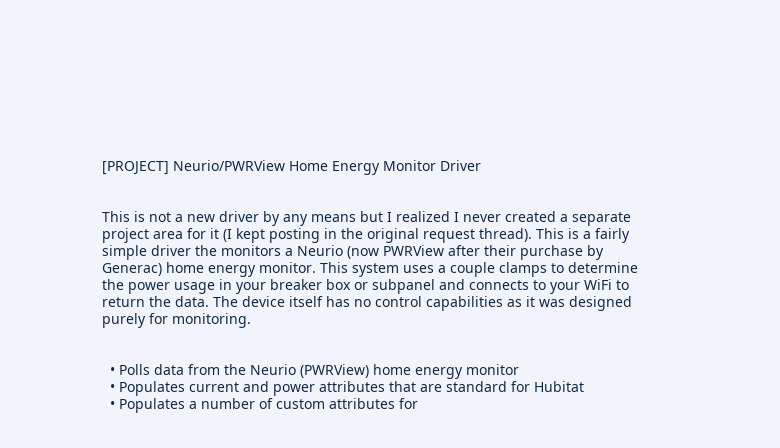[PROJECT] Neurio/PWRView Home Energy Monitor Driver


This is not a new driver by any means but I realized I never created a separate project area for it (I kept posting in the original request thread). This is a fairly simple driver the monitors a Neurio (now PWRView after their purchase by Generac) home energy monitor. This system uses a couple clamps to determine the power usage in your breaker box or subpanel and connects to your WiFi to return the data. The device itself has no control capabilities as it was designed purely for monitoring.


  • Polls data from the Neurio (PWRView) home energy monitor
  • Populates current and power attributes that are standard for Hubitat
  • Populates a number of custom attributes for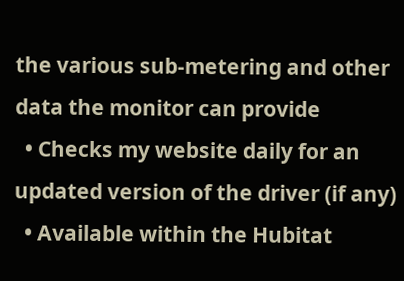the various sub-metering and other data the monitor can provide
  • Checks my website daily for an updated version of the driver (if any)
  • Available within the Hubitat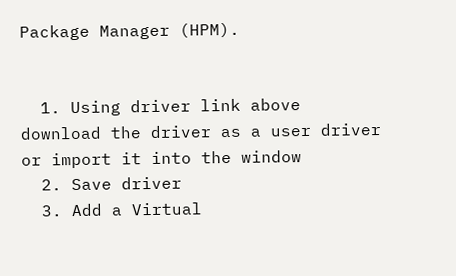Package Manager (HPM).


  1. Using driver link above download the driver as a user driver or import it into the window
  2. Save driver
  3. Add a Virtual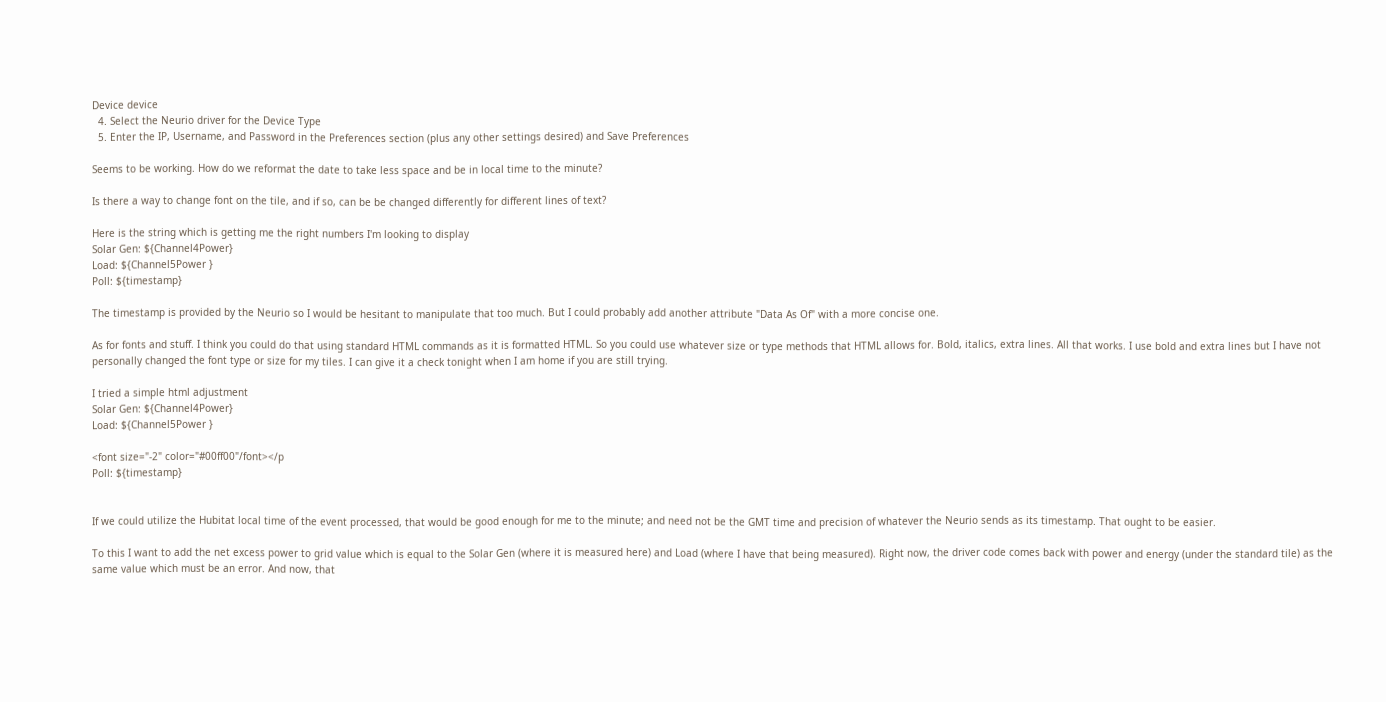Device device
  4. Select the Neurio driver for the Device Type
  5. Enter the IP, Username, and Password in the Preferences section (plus any other settings desired) and Save Preferences

Seems to be working. How do we reformat the date to take less space and be in local time to the minute?

Is there a way to change font on the tile, and if so, can be be changed differently for different lines of text?

Here is the string which is getting me the right numbers I'm looking to display
Solar Gen: ${Channel4Power}
Load: ${Channel5Power }
Poll: ${timestamp}

The timestamp is provided by the Neurio so I would be hesitant to manipulate that too much. But I could probably add another attribute "Data As Of" with a more concise one.

As for fonts and stuff. I think you could do that using standard HTML commands as it is formatted HTML. So you could use whatever size or type methods that HTML allows for. Bold, italics, extra lines. All that works. I use bold and extra lines but I have not personally changed the font type or size for my tiles. I can give it a check tonight when I am home if you are still trying.

I tried a simple html adjustment
Solar Gen: ${Channel4Power}
Load: ${Channel5Power }

<font size="-2" color="#00ff00"/font></p
Poll: ${timestamp}


If we could utilize the Hubitat local time of the event processed, that would be good enough for me to the minute; and need not be the GMT time and precision of whatever the Neurio sends as its timestamp. That ought to be easier.

To this I want to add the net excess power to grid value which is equal to the Solar Gen (where it is measured here) and Load (where I have that being measured). Right now, the driver code comes back with power and energy (under the standard tile) as the same value which must be an error. And now, that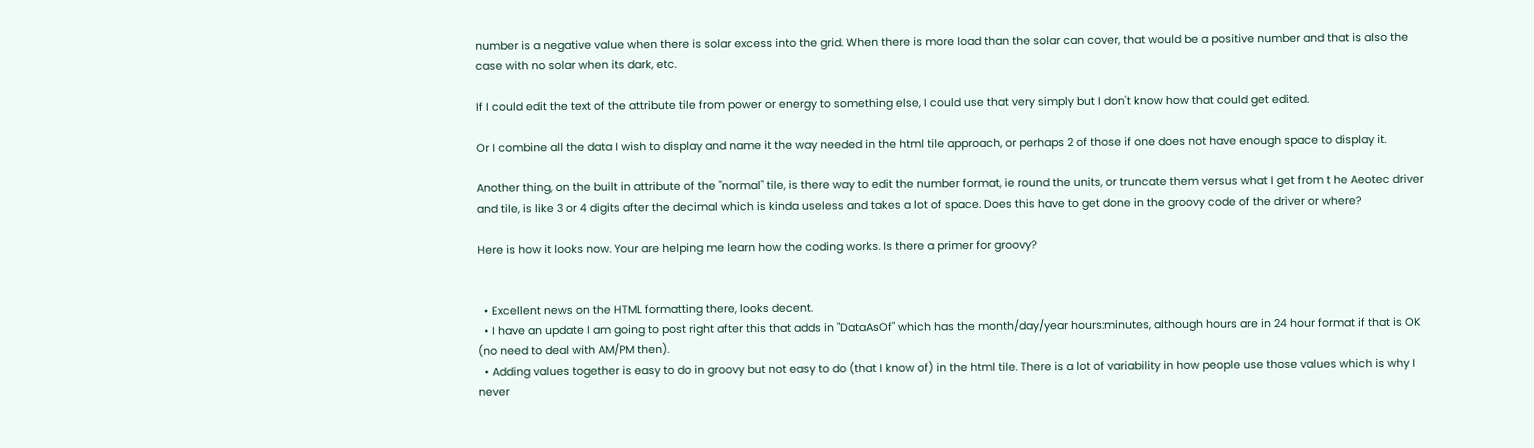number is a negative value when there is solar excess into the grid. When there is more load than the solar can cover, that would be a positive number and that is also the case with no solar when its dark, etc.

If I could edit the text of the attribute tile from power or energy to something else, I could use that very simply but I don't know how that could get edited.

Or I combine all the data I wish to display and name it the way needed in the html tile approach, or perhaps 2 of those if one does not have enough space to display it.

Another thing, on the built in attribute of the "normal" tile, is there way to edit the number format, ie round the units, or truncate them versus what I get from t he Aeotec driver and tile, is like 3 or 4 digits after the decimal which is kinda useless and takes a lot of space. Does this have to get done in the groovy code of the driver or where?

Here is how it looks now. Your are helping me learn how the coding works. Is there a primer for groovy?


  • Excellent news on the HTML formatting there, looks decent.
  • I have an update I am going to post right after this that adds in "DataAsOf" which has the month/day/year hours:minutes, although hours are in 24 hour format if that is OK (no need to deal with AM/PM then).
  • Adding values together is easy to do in groovy but not easy to do (that I know of) in the html tile. There is a lot of variability in how people use those values which is why I never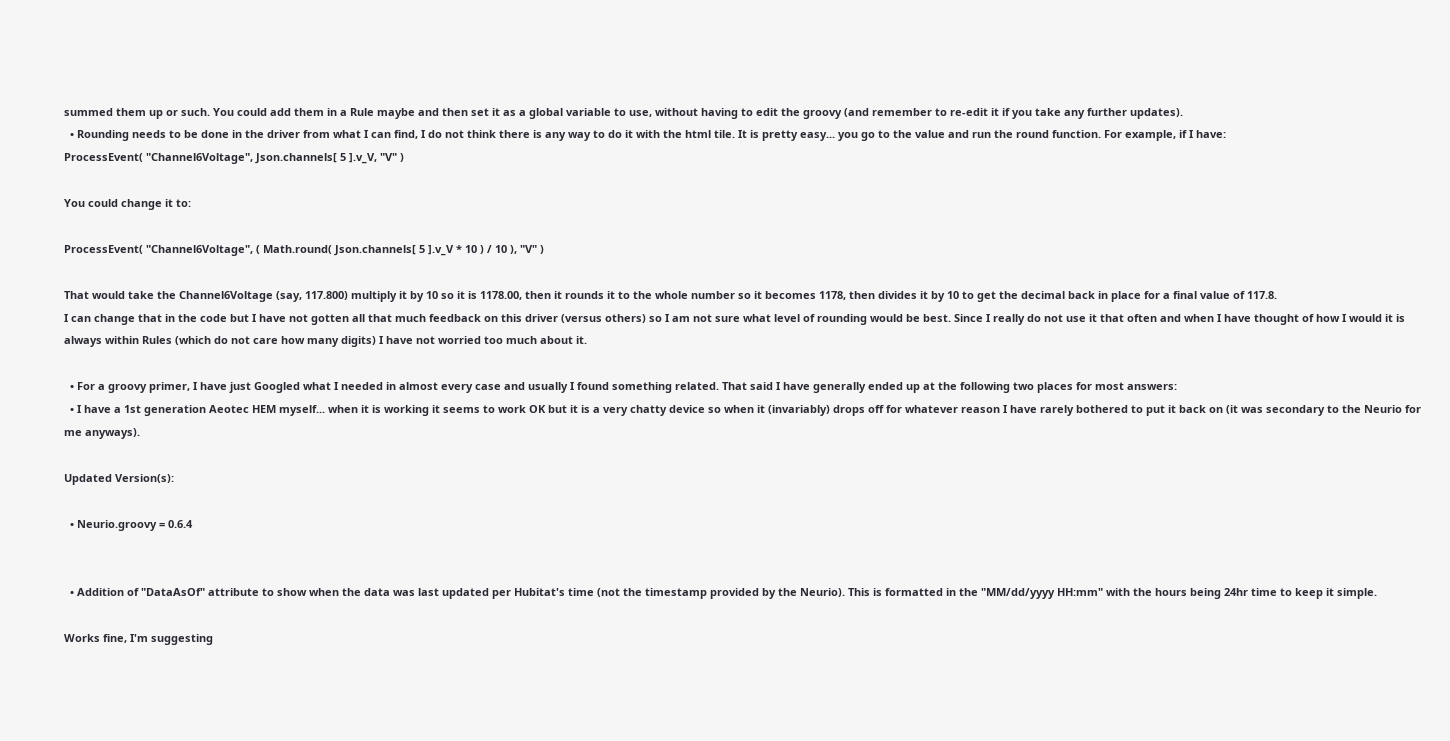summed them up or such. You could add them in a Rule maybe and then set it as a global variable to use, without having to edit the groovy (and remember to re-edit it if you take any further updates).
  • Rounding needs to be done in the driver from what I can find, I do not think there is any way to do it with the html tile. It is pretty easy... you go to the value and run the round function. For example, if I have:
ProcessEvent( "Channel6Voltage", Json.channels[ 5 ].v_V, "V" )

You could change it to:

ProcessEvent( "Channel6Voltage", ( Math.round( Json.channels[ 5 ].v_V * 10 ) / 10 ), "V" )

That would take the Channel6Voltage (say, 117.800) multiply it by 10 so it is 1178.00, then it rounds it to the whole number so it becomes 1178, then divides it by 10 to get the decimal back in place for a final value of 117.8.
I can change that in the code but I have not gotten all that much feedback on this driver (versus others) so I am not sure what level of rounding would be best. Since I really do not use it that often and when I have thought of how I would it is always within Rules (which do not care how many digits) I have not worried too much about it.

  • For a groovy primer, I have just Googled what I needed in almost every case and usually I found something related. That said I have generally ended up at the following two places for most answers:
  • I have a 1st generation Aeotec HEM myself... when it is working it seems to work OK but it is a very chatty device so when it (invariably) drops off for whatever reason I have rarely bothered to put it back on (it was secondary to the Neurio for me anyways).

Updated Version(s):

  • Neurio.groovy = 0.6.4


  • Addition of "DataAsOf" attribute to show when the data was last updated per Hubitat's time (not the timestamp provided by the Neurio). This is formatted in the "MM/dd/yyyy HH:mm" with the hours being 24hr time to keep it simple.

Works fine, I'm suggesting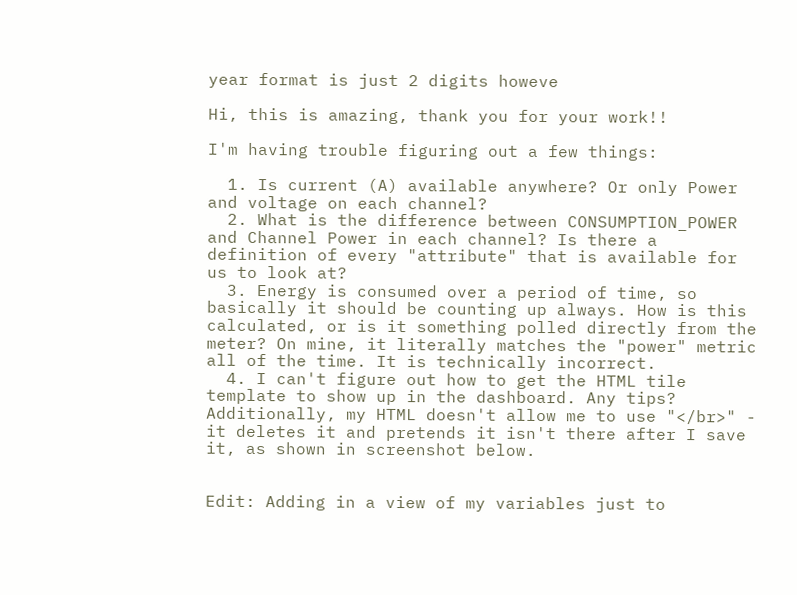year format is just 2 digits howeve

Hi, this is amazing, thank you for your work!!

I'm having trouble figuring out a few things:

  1. Is current (A) available anywhere? Or only Power and voltage on each channel?
  2. What is the difference between CONSUMPTION_POWER and Channel Power in each channel? Is there a definition of every "attribute" that is available for us to look at?
  3. Energy is consumed over a period of time, so basically it should be counting up always. How is this calculated, or is it something polled directly from the meter? On mine, it literally matches the "power" metric all of the time. It is technically incorrect.
  4. I can't figure out how to get the HTML tile template to show up in the dashboard. Any tips? Additionally, my HTML doesn't allow me to use "</br>" - it deletes it and pretends it isn't there after I save it, as shown in screenshot below.


Edit: Adding in a view of my variables just to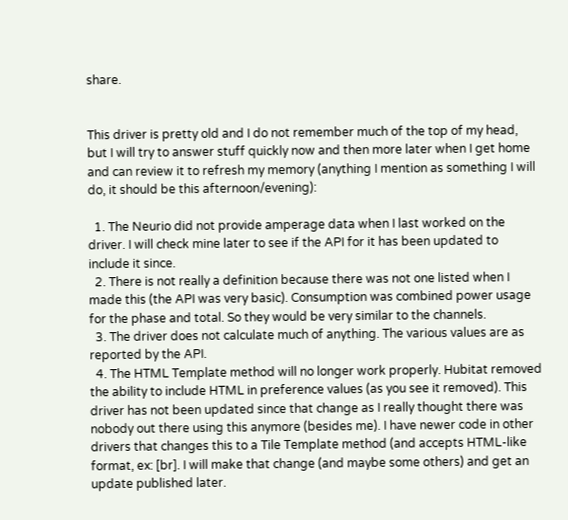share.


This driver is pretty old and I do not remember much of the top of my head, but I will try to answer stuff quickly now and then more later when I get home and can review it to refresh my memory (anything I mention as something I will do, it should be this afternoon/evening):

  1. The Neurio did not provide amperage data when I last worked on the driver. I will check mine later to see if the API for it has been updated to include it since.
  2. There is not really a definition because there was not one listed when I made this (the API was very basic). Consumption was combined power usage for the phase and total. So they would be very similar to the channels.
  3. The driver does not calculate much of anything. The various values are as reported by the API.
  4. The HTML Template method will no longer work properly. Hubitat removed the ability to include HTML in preference values (as you see it removed). This driver has not been updated since that change as I really thought there was nobody out there using this anymore (besides me). I have newer code in other drivers that changes this to a Tile Template method (and accepts HTML-like format, ex: [br]. I will make that change (and maybe some others) and get an update published later.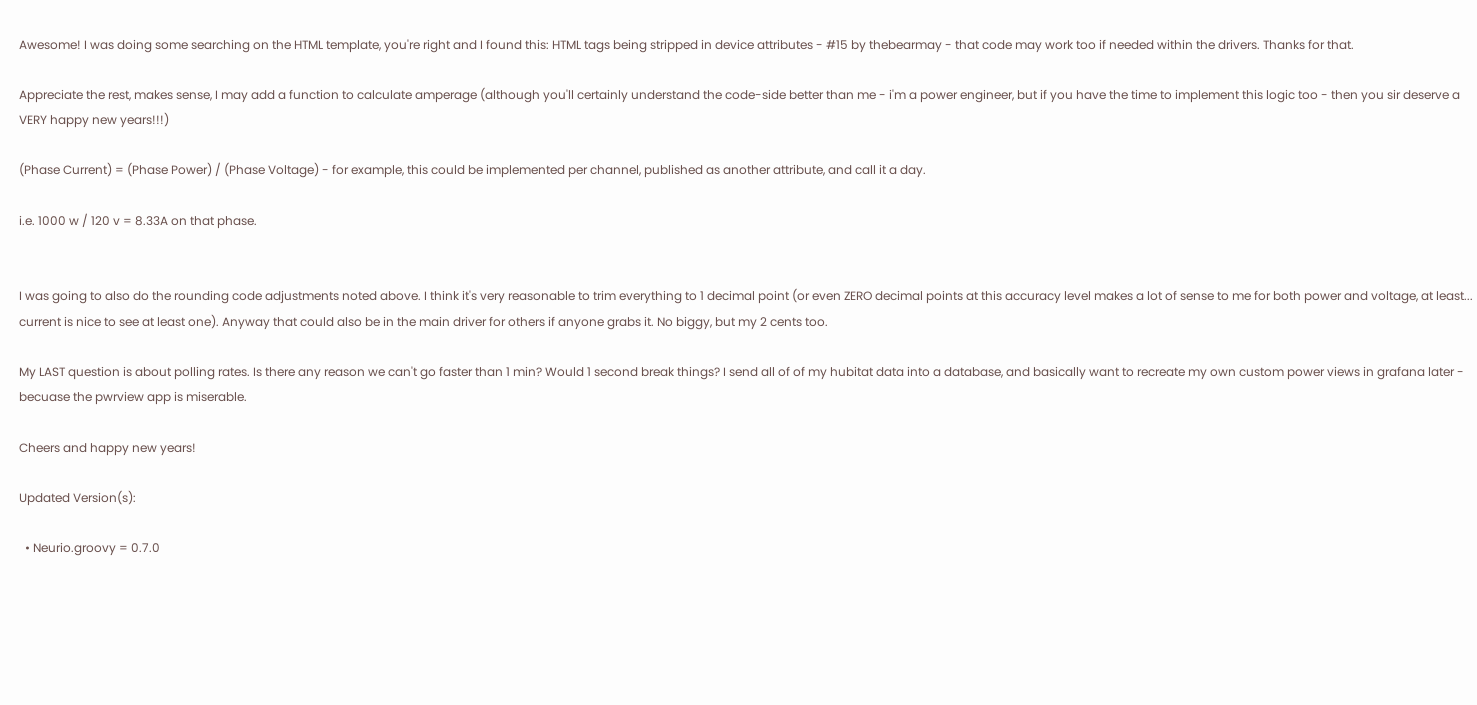Awesome! I was doing some searching on the HTML template, you're right and I found this: HTML tags being stripped in device attributes - #15 by thebearmay - that code may work too if needed within the drivers. Thanks for that.

Appreciate the rest, makes sense, I may add a function to calculate amperage (although you'll certainly understand the code-side better than me - i'm a power engineer, but if you have the time to implement this logic too - then you sir deserve a VERY happy new years!!!)

(Phase Current) = (Phase Power) / (Phase Voltage) - for example, this could be implemented per channel, published as another attribute, and call it a day.

i.e. 1000 w / 120 v = 8.33A on that phase.


I was going to also do the rounding code adjustments noted above. I think it's very reasonable to trim everything to 1 decimal point (or even ZERO decimal points at this accuracy level makes a lot of sense to me for both power and voltage, at least... current is nice to see at least one). Anyway that could also be in the main driver for others if anyone grabs it. No biggy, but my 2 cents too.

My LAST question is about polling rates. Is there any reason we can't go faster than 1 min? Would 1 second break things? I send all of of my hubitat data into a database, and basically want to recreate my own custom power views in grafana later - becuase the pwrview app is miserable.

Cheers and happy new years!

Updated Version(s):

  • Neurio.groovy = 0.7.0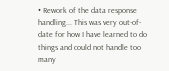• Rework of the data response handling... This was very out-of-date for how I have learned to do things and could not handle too many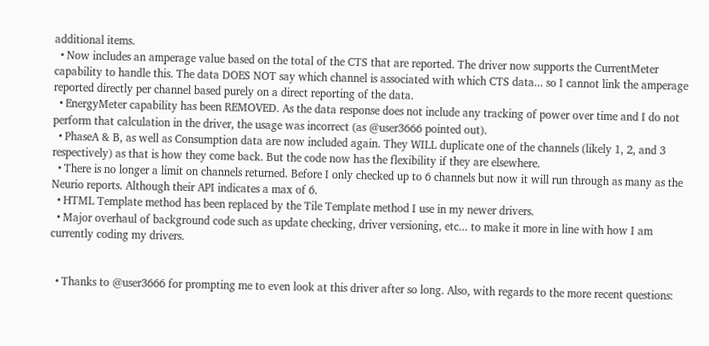additional items.
  • Now includes an amperage value based on the total of the CTS that are reported. The driver now supports the CurrentMeter capability to handle this. The data DOES NOT say which channel is associated with which CTS data... so I cannot link the amperage reported directly per channel based purely on a direct reporting of the data.
  • EnergyMeter capability has been REMOVED. As the data response does not include any tracking of power over time and I do not perform that calculation in the driver, the usage was incorrect (as @user3666 pointed out).
  • PhaseA & B, as well as Consumption data are now included again. They WILL duplicate one of the channels (likely 1, 2, and 3 respectively) as that is how they come back. But the code now has the flexibility if they are elsewhere.
  • There is no longer a limit on channels returned. Before I only checked up to 6 channels but now it will run through as many as the Neurio reports. Although their API indicates a max of 6.
  • HTML Template method has been replaced by the Tile Template method I use in my newer drivers.
  • Major overhaul of background code such as update checking, driver versioning, etc... to make it more in line with how I am currently coding my drivers.


  • Thanks to @user3666 for prompting me to even look at this driver after so long. Also, with regards to the more recent questions: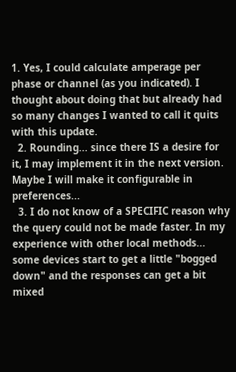1. Yes, I could calculate amperage per phase or channel (as you indicated). I thought about doing that but already had so many changes I wanted to call it quits with this update.
  2. Rounding... since there IS a desire for it, I may implement it in the next version. Maybe I will make it configurable in preferences...
  3. I do not know of a SPECIFIC reason why the query could not be made faster. In my experience with other local methods... some devices start to get a little "bogged down" and the responses can get a bit mixed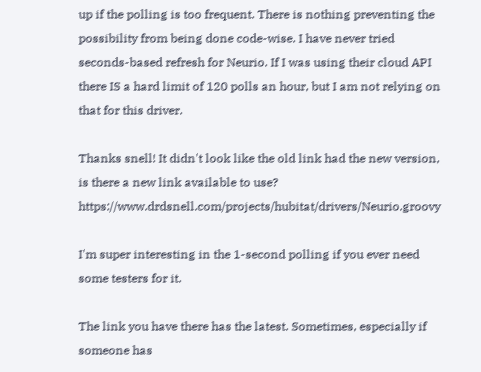up if the polling is too frequent. There is nothing preventing the possibility from being done code-wise. I have never tried seconds-based refresh for Neurio. If I was using their cloud API there IS a hard limit of 120 polls an hour, but I am not relying on that for this driver.

Thanks snell! It didn't look like the old link had the new version, is there a new link available to use? https://www.drdsnell.com/projects/hubitat/drivers/Neurio.groovy

I'm super interesting in the 1-second polling if you ever need some testers for it.

The link you have there has the latest. Sometimes, especially if someone has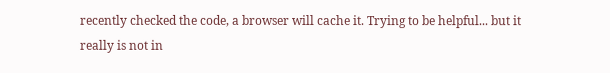recently checked the code, a browser will cache it. Trying to be helpful... but it really is not in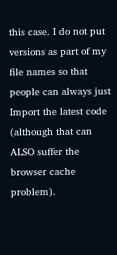this case. I do not put versions as part of my file names so that people can always just Import the latest code (although that can ALSO suffer the browser cache problem).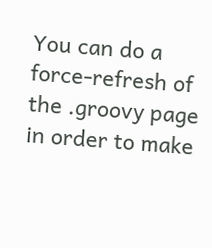You can do a force-refresh of the .groovy page in order to make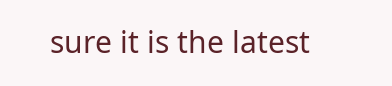sure it is the latest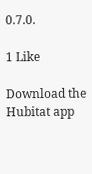0.7.0.

1 Like

Download the Hubitat app